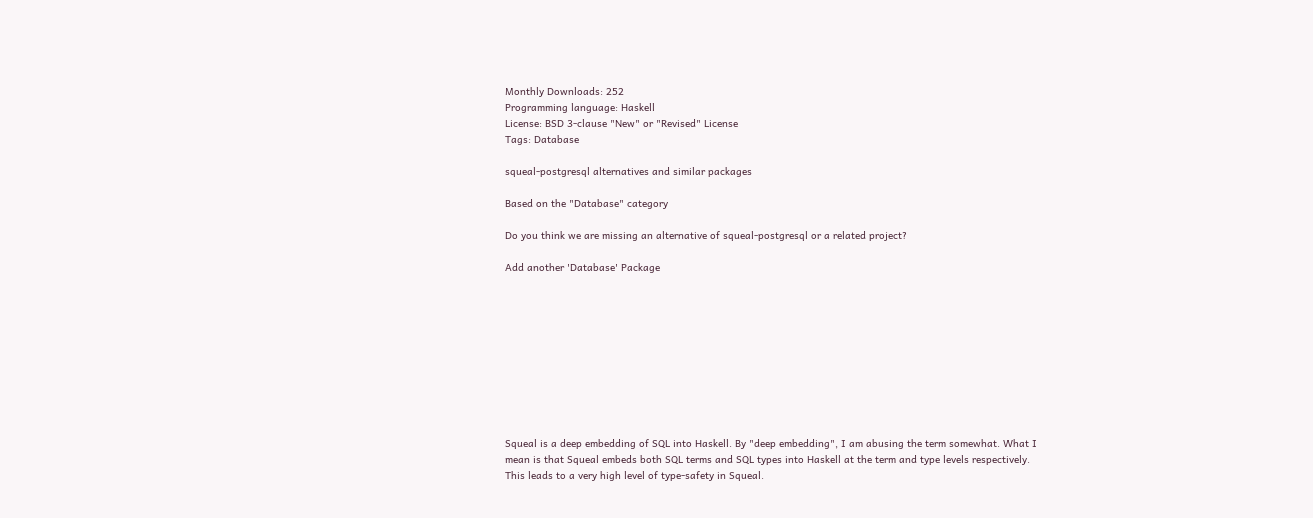Monthly Downloads: 252
Programming language: Haskell
License: BSD 3-clause "New" or "Revised" License
Tags: Database

squeal-postgresql alternatives and similar packages

Based on the "Database" category

Do you think we are missing an alternative of squeal-postgresql or a related project?

Add another 'Database' Package










Squeal is a deep embedding of SQL into Haskell. By "deep embedding", I am abusing the term somewhat. What I mean is that Squeal embeds both SQL terms and SQL types into Haskell at the term and type levels respectively. This leads to a very high level of type-safety in Squeal.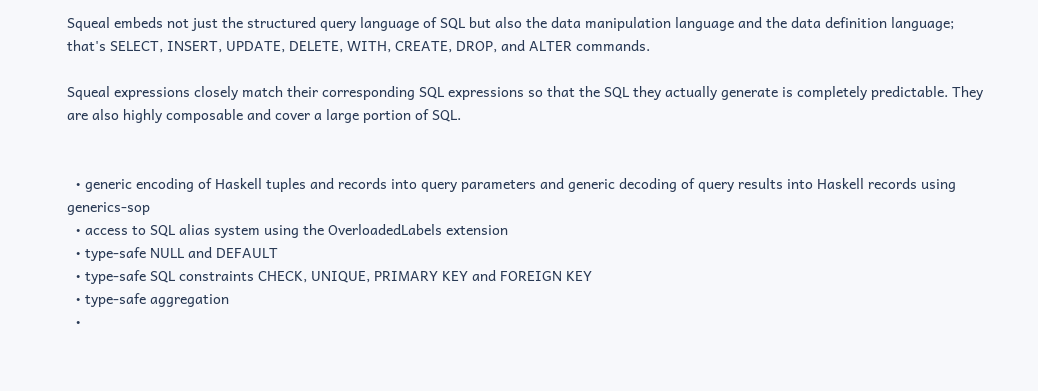Squeal embeds not just the structured query language of SQL but also the data manipulation language and the data definition language; that's SELECT, INSERT, UPDATE, DELETE, WITH, CREATE, DROP, and ALTER commands.

Squeal expressions closely match their corresponding SQL expressions so that the SQL they actually generate is completely predictable. They are also highly composable and cover a large portion of SQL.


  • generic encoding of Haskell tuples and records into query parameters and generic decoding of query results into Haskell records using generics-sop
  • access to SQL alias system using the OverloadedLabels extension
  • type-safe NULL and DEFAULT
  • type-safe SQL constraints CHECK, UNIQUE, PRIMARY KEY and FOREIGN KEY
  • type-safe aggregation
  •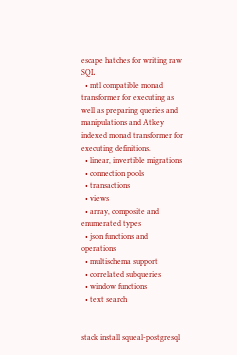escape hatches for writing raw SQL
  • mtl compatible monad transformer for executing as well as preparing queries and manipulations and Atkey indexed monad transformer for executing definitions.
  • linear, invertible migrations
  • connection pools
  • transactions
  • views
  • array, composite and enumerated types
  • json functions and operations
  • multischema support
  • correlated subqueries
  • window functions
  • text search


stack install squeal-postgresql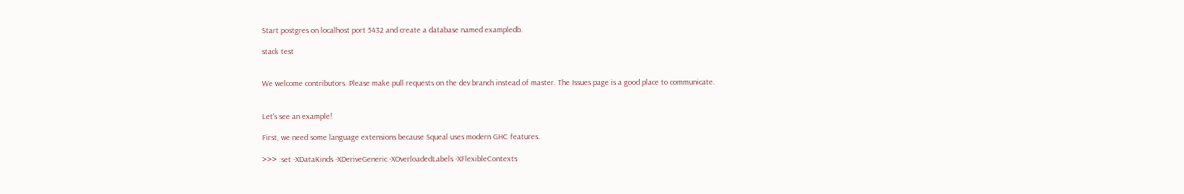Start postgres on localhost port 5432 and create a database named exampledb.

stack test


We welcome contributors. Please make pull requests on the dev branch instead of master. The Issues page is a good place to communicate.


Let's see an example!

First, we need some language extensions because Squeal uses modern GHC features.

>>> :set -XDataKinds -XDeriveGeneric -XOverloadedLabels -XFlexibleContexts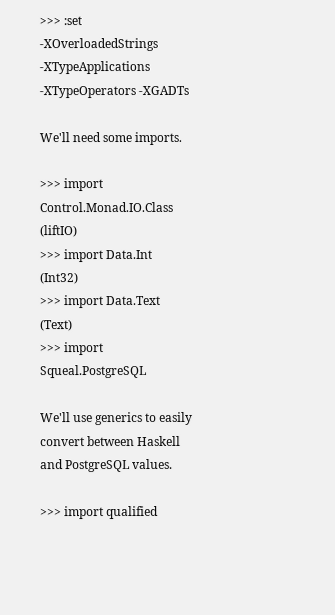>>> :set -XOverloadedStrings -XTypeApplications -XTypeOperators -XGADTs

We'll need some imports.

>>> import Control.Monad.IO.Class (liftIO)
>>> import Data.Int (Int32)
>>> import Data.Text (Text)
>>> import Squeal.PostgreSQL

We'll use generics to easily convert between Haskell and PostgreSQL values.

>>> import qualified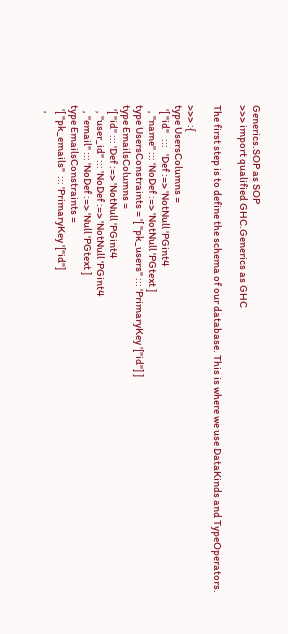Generics.SOP as SOP
>>> import qualified GHC.Generics as GHC

The first step is to define the schema of our database. This is where we use DataKinds and TypeOperators.

>>> :{
type UsersColumns =
  '[ "id"   :::   'Def :=> 'NotNull 'PGint4
   , "name" ::: 'NoDef :=> 'NotNull 'PGtext ]
type UsersConstraints = '[ "pk_users" ::: 'PrimaryKey '["id"] ]
type EmailsColumns =
  '[ "id" ::: 'Def :=> 'NotNull 'PGint4
   , "user_id" ::: 'NoDef :=> 'NotNull 'PGint4
   , "email" ::: 'NoDef :=> 'Null 'PGtext ]
type EmailsConstraints =
  '[ "pk_emails"  ::: 'PrimaryKey '["id"]
   ,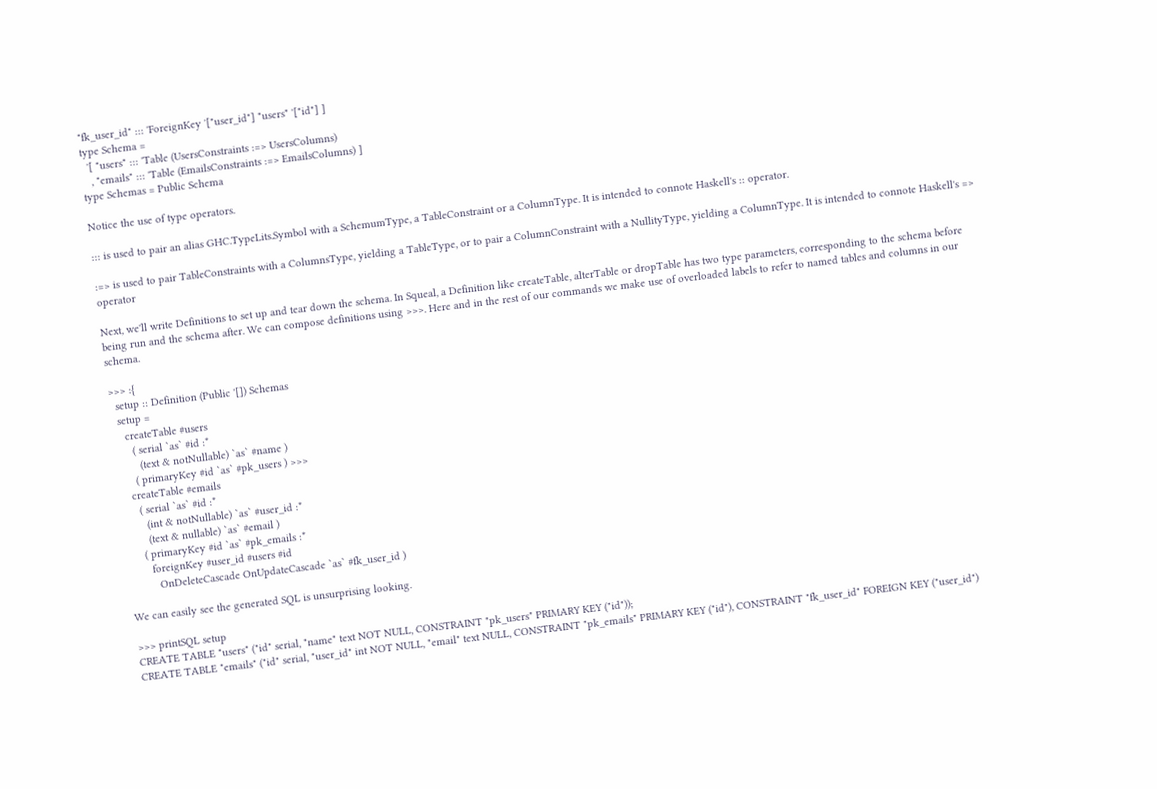"fk_user_id" ::: 'ForeignKey '["user_id"] "users" '["id"] ]
type Schema =
  '[ "users" ::: 'Table (UsersConstraints :=> UsersColumns)
   , "emails" ::: 'Table (EmailsConstraints :=> EmailsColumns) ]
type Schemas = Public Schema

Notice the use of type operators.

::: is used to pair an alias GHC.TypeLits.Symbol with a SchemumType, a TableConstraint or a ColumnType. It is intended to connote Haskell's :: operator.

:=> is used to pair TableConstraints with a ColumnsType, yielding a TableType, or to pair a ColumnConstraint with a NullityType, yielding a ColumnType. It is intended to connote Haskell's => operator

Next, we'll write Definitions to set up and tear down the schema. In Squeal, a Definition like createTable, alterTable or dropTable has two type parameters, corresponding to the schema before being run and the schema after. We can compose definitions using >>>. Here and in the rest of our commands we make use of overloaded labels to refer to named tables and columns in our schema.

>>> :{
  setup :: Definition (Public '[]) Schemas
  setup =
    createTable #users
      ( serial `as` #id :*
        (text & notNullable) `as` #name )
      ( primaryKey #id `as` #pk_users ) >>>
    createTable #emails
      ( serial `as` #id :*
        (int & notNullable) `as` #user_id :*
        (text & nullable) `as` #email )
      ( primaryKey #id `as` #pk_emails :*
        foreignKey #user_id #users #id
          OnDeleteCascade OnUpdateCascade `as` #fk_user_id )

We can easily see the generated SQL is unsurprising looking.

>>> printSQL setup
CREATE TABLE "users" ("id" serial, "name" text NOT NULL, CONSTRAINT "pk_users" PRIMARY KEY ("id"));
CREATE TABLE "emails" ("id" serial, "user_id" int NOT NULL, "email" text NULL, CONSTRAINT "pk_emails" PRIMARY KEY ("id"), CONSTRAINT "fk_user_id" FOREIGN KEY ("user_id")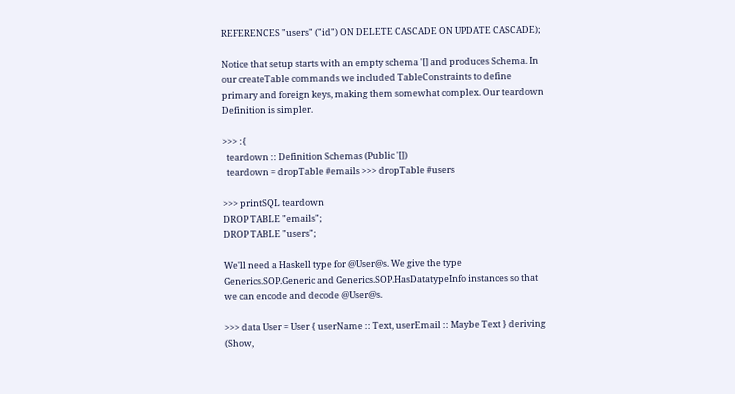REFERENCES "users" ("id") ON DELETE CASCADE ON UPDATE CASCADE);

Notice that setup starts with an empty schema '[] and produces Schema. In our createTable commands we included TableConstraints to define primary and foreign keys, making them somewhat complex. Our teardown Definition is simpler.

>>> :{
  teardown :: Definition Schemas (Public '[])
  teardown = dropTable #emails >>> dropTable #users

>>> printSQL teardown
DROP TABLE "emails";
DROP TABLE "users";

We'll need a Haskell type for @User@s. We give the type Generics.SOP.Generic and Generics.SOP.HasDatatypeInfo instances so that we can encode and decode @User@s.

>>> data User = User { userName :: Text, userEmail :: Maybe Text } deriving (Show,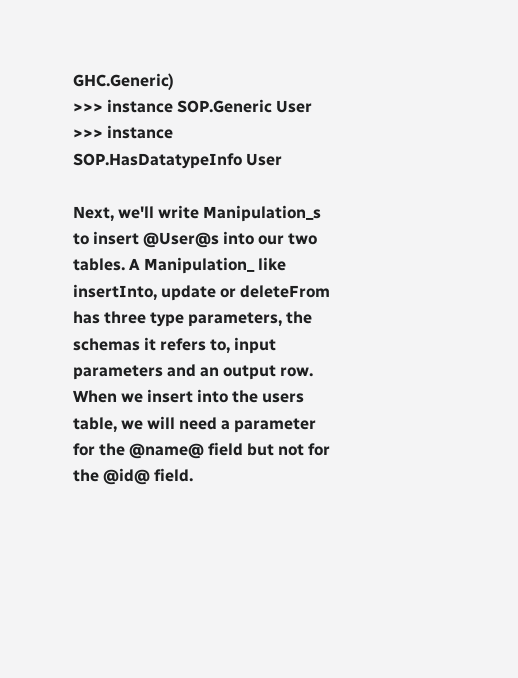GHC.Generic)
>>> instance SOP.Generic User
>>> instance SOP.HasDatatypeInfo User

Next, we'll write Manipulation_s to insert @User@s into our two tables. A Manipulation_ like insertInto, update or deleteFrom has three type parameters, the schemas it refers to, input parameters and an output row. When we insert into the users table, we will need a parameter for the @name@ field but not for the @id@ field.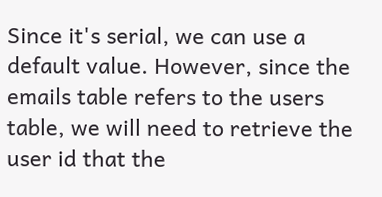Since it's serial, we can use a default value. However, since the emails table refers to the users table, we will need to retrieve the user id that the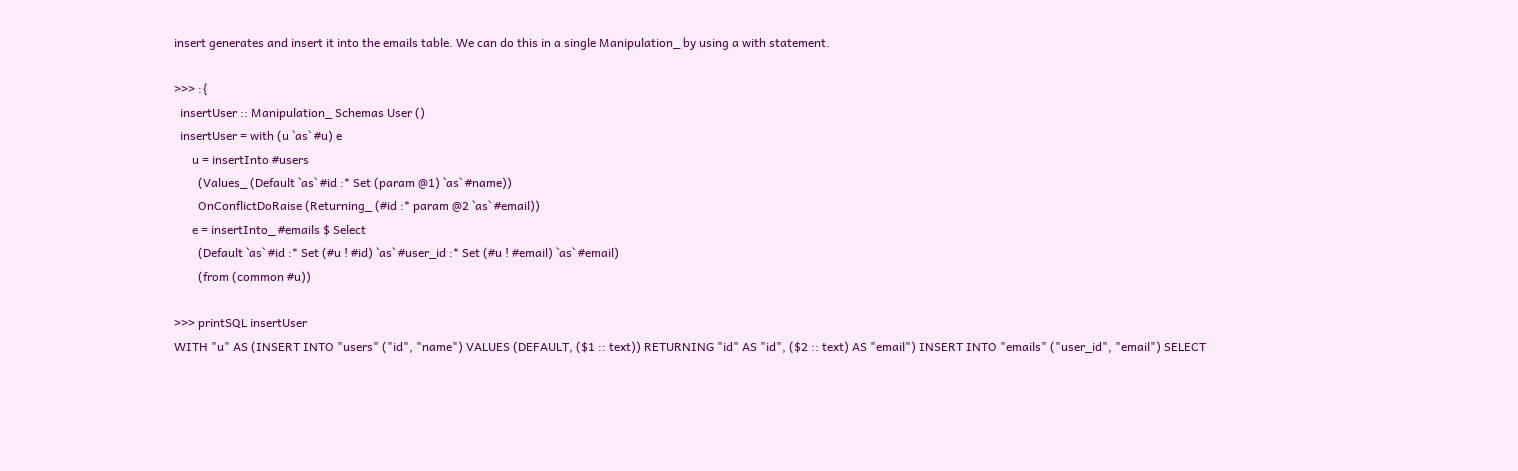insert generates and insert it into the emails table. We can do this in a single Manipulation_ by using a with statement.

>>> :{
  insertUser :: Manipulation_ Schemas User ()
  insertUser = with (u `as` #u) e
      u = insertInto #users
        (Values_ (Default `as` #id :* Set (param @1) `as` #name))
        OnConflictDoRaise (Returning_ (#id :* param @2 `as` #email))
      e = insertInto_ #emails $ Select
        (Default `as` #id :* Set (#u ! #id) `as` #user_id :* Set (#u ! #email) `as` #email)
        (from (common #u))

>>> printSQL insertUser
WITH "u" AS (INSERT INTO "users" ("id", "name") VALUES (DEFAULT, ($1 :: text)) RETURNING "id" AS "id", ($2 :: text) AS "email") INSERT INTO "emails" ("user_id", "email") SELECT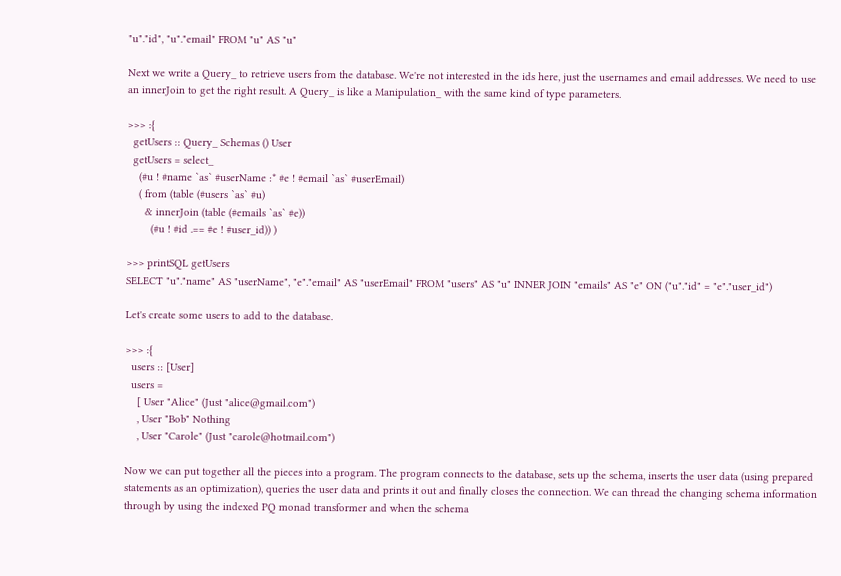"u"."id", "u"."email" FROM "u" AS "u"

Next we write a Query_ to retrieve users from the database. We're not interested in the ids here, just the usernames and email addresses. We need to use an innerJoin to get the right result. A Query_ is like a Manipulation_ with the same kind of type parameters.

>>> :{
  getUsers :: Query_ Schemas () User
  getUsers = select_
    (#u ! #name `as` #userName :* #e ! #email `as` #userEmail)
    ( from (table (#users `as` #u)
      & innerJoin (table (#emails `as` #e))
        (#u ! #id .== #e ! #user_id)) )

>>> printSQL getUsers
SELECT "u"."name" AS "userName", "e"."email" AS "userEmail" FROM "users" AS "u" INNER JOIN "emails" AS "e" ON ("u"."id" = "e"."user_id")

Let's create some users to add to the database.

>>> :{
  users :: [User]
  users =
    [ User "Alice" (Just "alice@gmail.com")
    , User "Bob" Nothing
    , User "Carole" (Just "carole@hotmail.com")

Now we can put together all the pieces into a program. The program connects to the database, sets up the schema, inserts the user data (using prepared statements as an optimization), queries the user data and prints it out and finally closes the connection. We can thread the changing schema information through by using the indexed PQ monad transformer and when the schema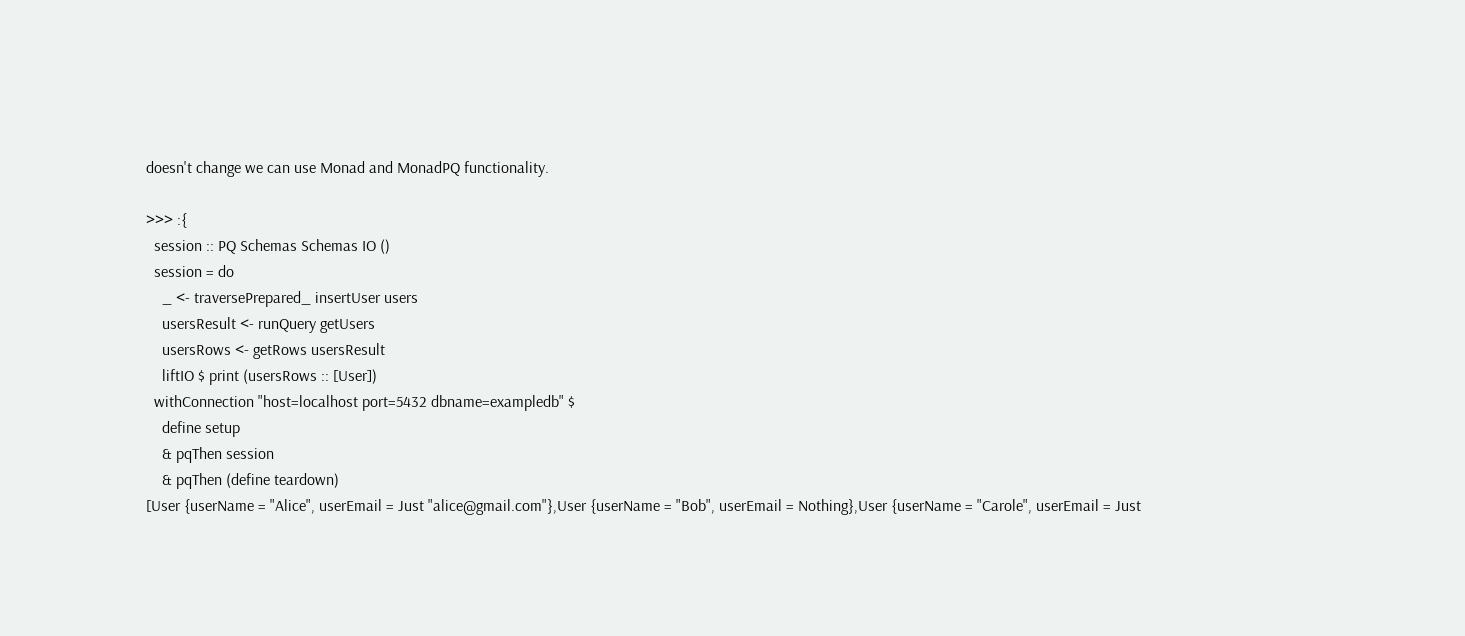doesn't change we can use Monad and MonadPQ functionality.

>>> :{
  session :: PQ Schemas Schemas IO ()
  session = do
    _ <- traversePrepared_ insertUser users
    usersResult <- runQuery getUsers
    usersRows <- getRows usersResult
    liftIO $ print (usersRows :: [User])
  withConnection "host=localhost port=5432 dbname=exampledb" $
    define setup
    & pqThen session
    & pqThen (define teardown)
[User {userName = "Alice", userEmail = Just "alice@gmail.com"},User {userName = "Bob", userEmail = Nothing},User {userName = "Carole", userEmail = Just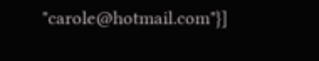"carole@hotmail.com"}]